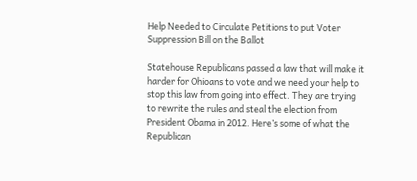Help Needed to Circulate Petitions to put Voter Suppression Bill on the Ballot

Statehouse Republicans passed a law that will make it harder for Ohioans to vote and we need your help to stop this law from going into effect. They are trying to rewrite the rules and steal the election from President Obama in 2012. Here’s some of what the Republican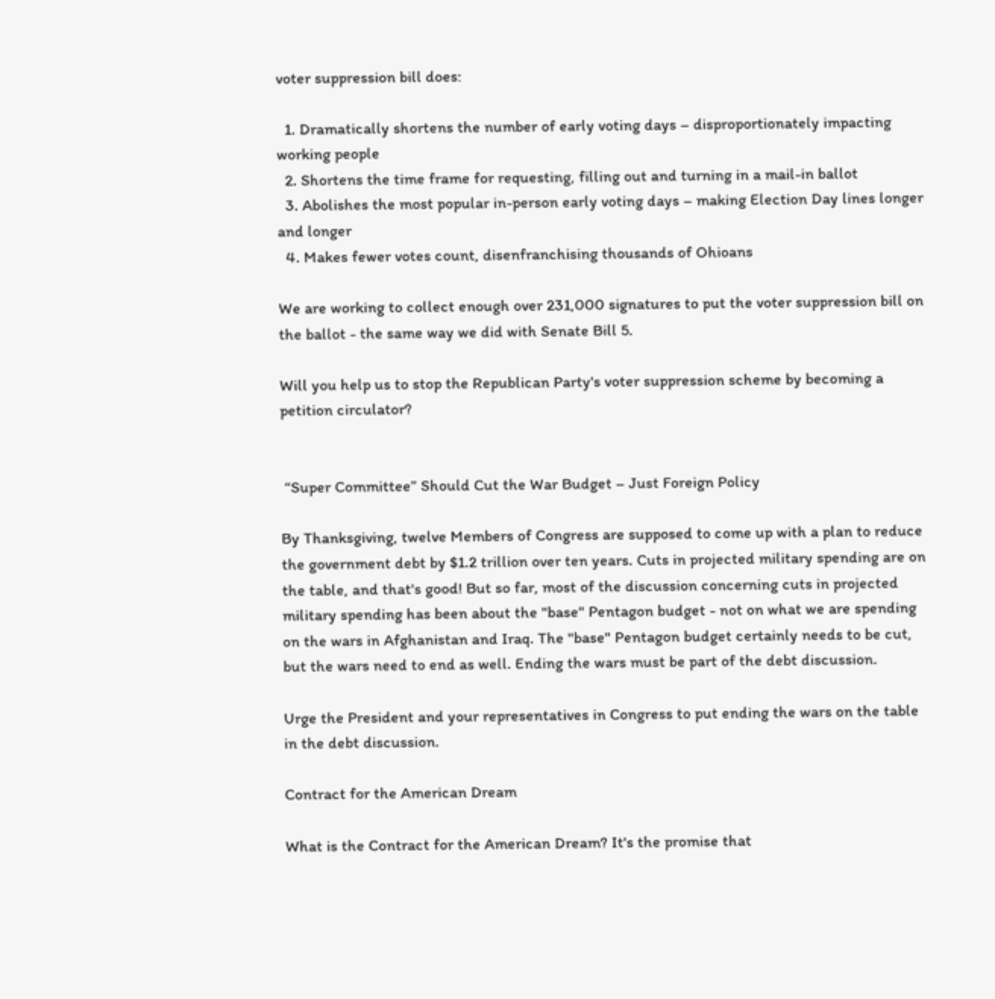voter suppression bill does:

  1. Dramatically shortens the number of early voting days – disproportionately impacting working people
  2. Shortens the time frame for requesting, filling out and turning in a mail-in ballot
  3. Abolishes the most popular in-person early voting days – making Election Day lines longer and longer
  4. Makes fewer votes count, disenfranchising thousands of Ohioans

We are working to collect enough over 231,000 signatures to put the voter suppression bill on the ballot - the same way we did with Senate Bill 5.

Will you help us to stop the Republican Party's voter suppression scheme by becoming a petition circulator?


 “Super Committee” Should Cut the War Budget – Just Foreign Policy

By Thanksgiving, twelve Members of Congress are supposed to come up with a plan to reduce the government debt by $1.2 trillion over ten years. Cuts in projected military spending are on the table, and that's good! But so far, most of the discussion concerning cuts in projected military spending has been about the "base" Pentagon budget - not on what we are spending on the wars in Afghanistan and Iraq. The "base" Pentagon budget certainly needs to be cut, but the wars need to end as well. Ending the wars must be part of the debt discussion.

Urge the President and your representatives in Congress to put ending the wars on the table in the debt discussion.

Contract for the American Dream

What is the Contract for the American Dream? It's the promise that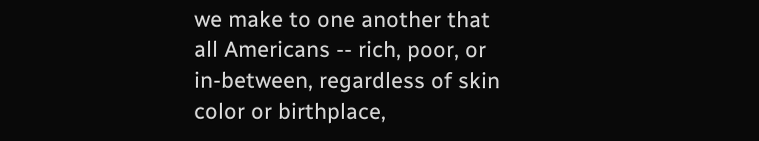we make to one another that all Americans -- rich, poor, or in-between, regardless of skin color or birthplace,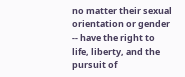no matter their sexual orientation or gender -- have the right to life, liberty, and the pursuit of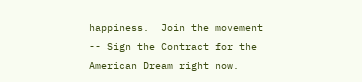happiness.  Join the movement -- Sign the Contract for the American Dream right now.